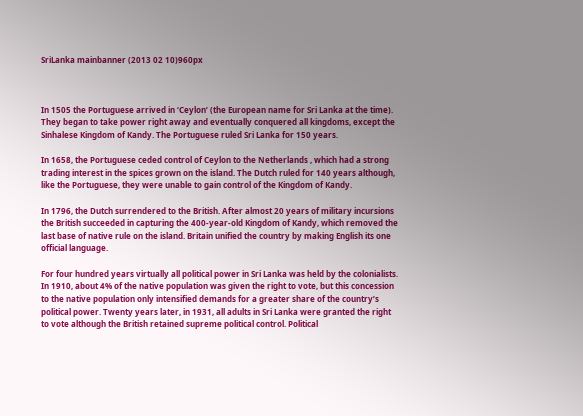SriLanka mainbanner (2013 02 10)960px



In 1505 the Portuguese arrived in ‘Ceylon’ (the European name for Sri Lanka at the time). They began to take power right away and eventually conquered all kingdoms, except the Sinhalese Kingdom of Kandy. The Portuguese ruled Sri Lanka for 150 years.

In 1658, the Portuguese ceded control of Ceylon to the Netherlands , which had a strong trading interest in the spices grown on the island. The Dutch ruled for 140 years although, like the Portuguese, they were unable to gain control of the Kingdom of Kandy.

In 1796, the Dutch surrendered to the British. After almost 20 years of military incursions the British succeeded in capturing the 400-year-old Kingdom of Kandy, which removed the last base of native rule on the island. Britain unified the country by making English its one official language.

For four hundred years virtually all political power in Sri Lanka was held by the colonialists. In 1910, about 4% of the native population was given the right to vote, but this concession to the native population only intensified demands for a greater share of the country’s political power. Twenty years later, in 1931, all adults in Sri Lanka were granted the right to vote although the British retained supreme political control. Political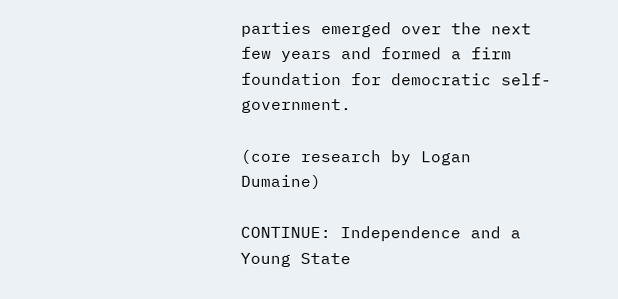parties emerged over the next few years and formed a firm foundation for democratic self-government.

(core research by Logan Dumaine)

CONTINUE: Independence and a Young State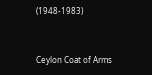(1948-1983)


Ceylon Coat of Arms